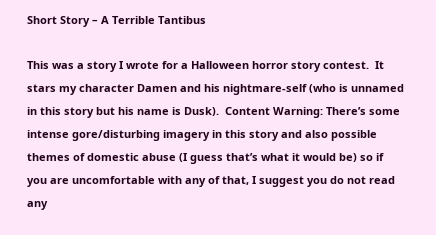Short Story – A Terrible Tantibus

This was a story I wrote for a Halloween horror story contest.  It stars my character Damen and his nightmare-self (who is unnamed in this story but his name is Dusk).  Content Warning: There’s some intense gore/disturbing imagery in this story and also possible themes of domestic abuse (I guess that’s what it would be) so if you are uncomfortable with any of that, I suggest you do not read any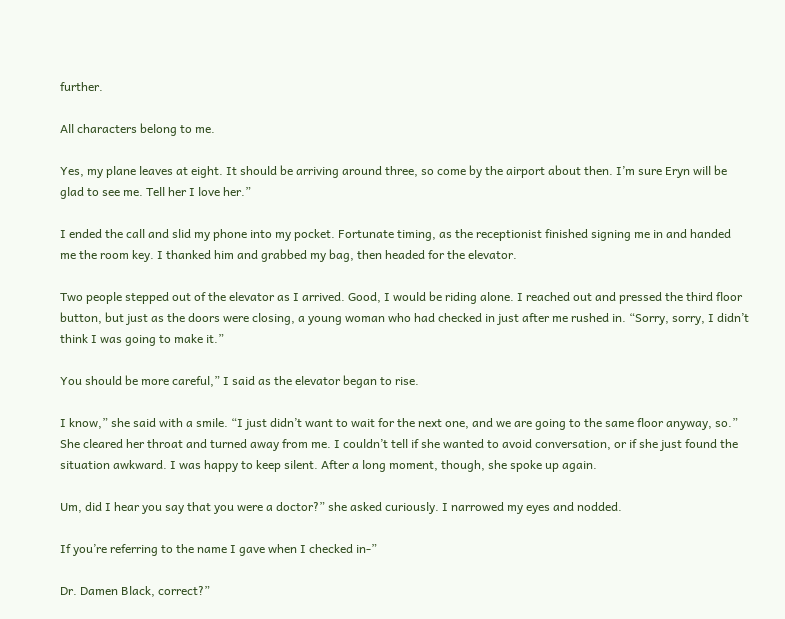further.

All characters belong to me.

Yes, my plane leaves at eight. It should be arriving around three, so come by the airport about then. I’m sure Eryn will be glad to see me. Tell her I love her.”

I ended the call and slid my phone into my pocket. Fortunate timing, as the receptionist finished signing me in and handed me the room key. I thanked him and grabbed my bag, then headed for the elevator.

Two people stepped out of the elevator as I arrived. Good, I would be riding alone. I reached out and pressed the third floor button, but just as the doors were closing, a young woman who had checked in just after me rushed in. “Sorry, sorry, I didn’t think I was going to make it.”

You should be more careful,” I said as the elevator began to rise.

I know,” she said with a smile. “I just didn’t want to wait for the next one, and we are going to the same floor anyway, so.” She cleared her throat and turned away from me. I couldn’t tell if she wanted to avoid conversation, or if she just found the situation awkward. I was happy to keep silent. After a long moment, though, she spoke up again.

Um, did I hear you say that you were a doctor?” she asked curiously. I narrowed my eyes and nodded.

If you’re referring to the name I gave when I checked in-”

Dr. Damen Black, correct?”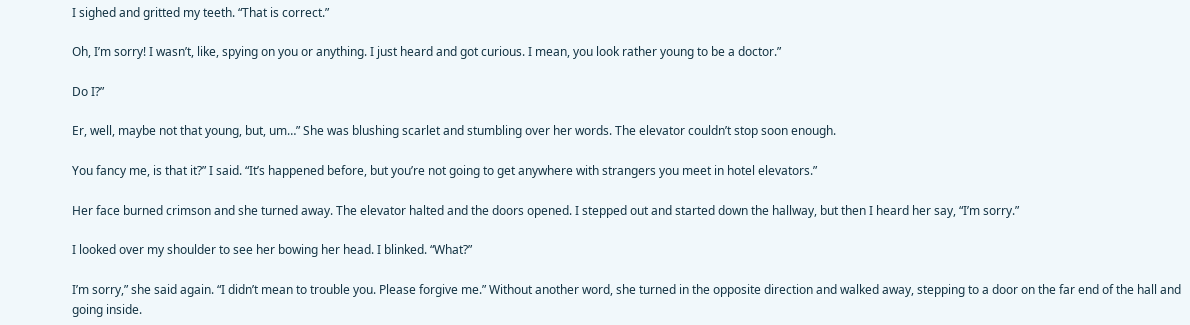I sighed and gritted my teeth. “That is correct.”

Oh, I’m sorry! I wasn’t, like, spying on you or anything. I just heard and got curious. I mean, you look rather young to be a doctor.”

Do I?”

Er, well, maybe not that young, but, um…” She was blushing scarlet and stumbling over her words. The elevator couldn’t stop soon enough.

You fancy me, is that it?” I said. “It’s happened before, but you’re not going to get anywhere with strangers you meet in hotel elevators.”

Her face burned crimson and she turned away. The elevator halted and the doors opened. I stepped out and started down the hallway, but then I heard her say, “I’m sorry.”

I looked over my shoulder to see her bowing her head. I blinked. “What?”

I’m sorry,” she said again. “I didn’t mean to trouble you. Please forgive me.” Without another word, she turned in the opposite direction and walked away, stepping to a door on the far end of the hall and going inside.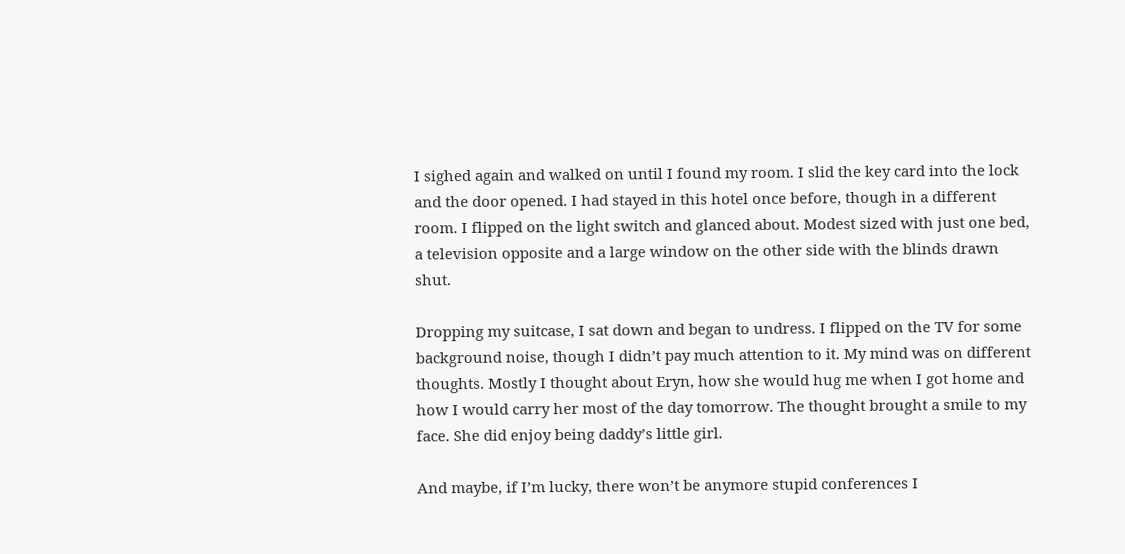I sighed again and walked on until I found my room. I slid the key card into the lock and the door opened. I had stayed in this hotel once before, though in a different room. I flipped on the light switch and glanced about. Modest sized with just one bed, a television opposite and a large window on the other side with the blinds drawn shut.

Dropping my suitcase, I sat down and began to undress. I flipped on the TV for some background noise, though I didn’t pay much attention to it. My mind was on different thoughts. Mostly I thought about Eryn, how she would hug me when I got home and how I would carry her most of the day tomorrow. The thought brought a smile to my face. She did enjoy being daddy’s little girl.

And maybe, if I’m lucky, there won’t be anymore stupid conferences I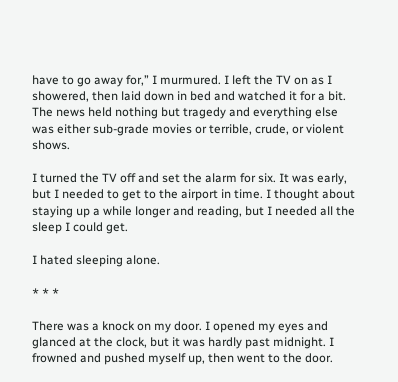have to go away for,” I murmured. I left the TV on as I showered, then laid down in bed and watched it for a bit. The news held nothing but tragedy and everything else was either sub-grade movies or terrible, crude, or violent shows.

I turned the TV off and set the alarm for six. It was early, but I needed to get to the airport in time. I thought about staying up a while longer and reading, but I needed all the sleep I could get.

I hated sleeping alone.

* * *

There was a knock on my door. I opened my eyes and glanced at the clock, but it was hardly past midnight. I frowned and pushed myself up, then went to the door.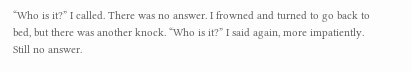“Who is it?” I called. There was no answer. I frowned and turned to go back to bed, but there was another knock. “Who is it?” I said again, more impatiently. Still no answer.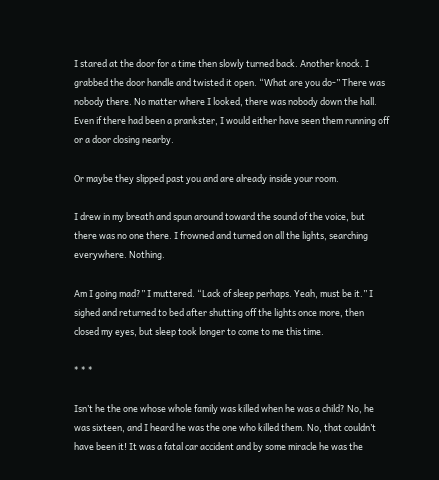I stared at the door for a time then slowly turned back. Another knock. I grabbed the door handle and twisted it open. “What are you do-” There was nobody there. No matter where I looked, there was nobody down the hall. Even if there had been a prankster, I would either have seen them running off or a door closing nearby.

Or maybe they slipped past you and are already inside your room.

I drew in my breath and spun around toward the sound of the voice, but there was no one there. I frowned and turned on all the lights, searching everywhere. Nothing.

Am I going mad?” I muttered. “Lack of sleep perhaps. Yeah, must be it.” I sighed and returned to bed after shutting off the lights once more, then closed my eyes, but sleep took longer to come to me this time.

* * *

Isn’t he the one whose whole family was killed when he was a child? No, he was sixteen, and I heard he was the one who killed them. No, that couldn’t have been it! It was a fatal car accident and by some miracle he was the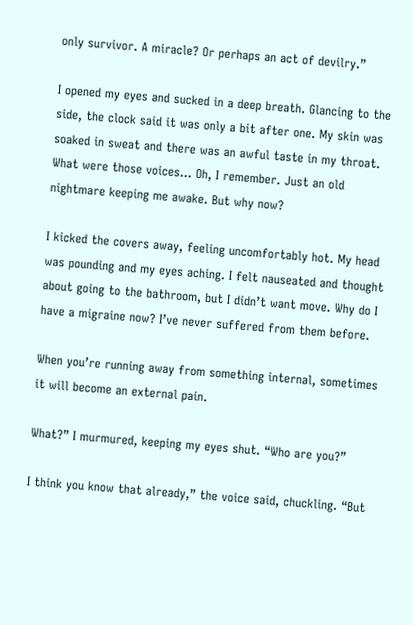only survivor. A miracle? Or perhaps an act of devilry.”

I opened my eyes and sucked in a deep breath. Glancing to the side, the clock said it was only a bit after one. My skin was soaked in sweat and there was an awful taste in my throat. What were those voices… Oh, I remember. Just an old nightmare keeping me awake. But why now?

I kicked the covers away, feeling uncomfortably hot. My head was pounding and my eyes aching. I felt nauseated and thought about going to the bathroom, but I didn’t want move. Why do I have a migraine now? I’ve never suffered from them before.

When you’re running away from something internal, sometimes it will become an external pain.

What?” I murmured, keeping my eyes shut. “Who are you?”

I think you know that already,” the voice said, chuckling. “But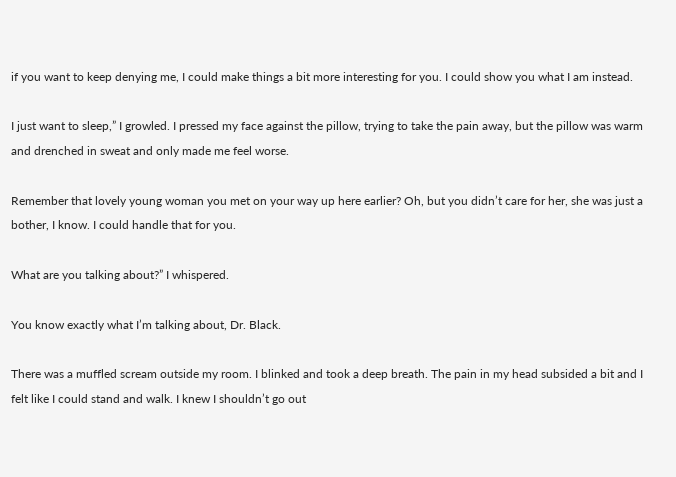if you want to keep denying me, I could make things a bit more interesting for you. I could show you what I am instead.

I just want to sleep,” I growled. I pressed my face against the pillow, trying to take the pain away, but the pillow was warm and drenched in sweat and only made me feel worse.

Remember that lovely young woman you met on your way up here earlier? Oh, but you didn’t care for her, she was just a bother, I know. I could handle that for you.

What are you talking about?” I whispered.

You know exactly what I’m talking about, Dr. Black.

There was a muffled scream outside my room. I blinked and took a deep breath. The pain in my head subsided a bit and I felt like I could stand and walk. I knew I shouldn’t go out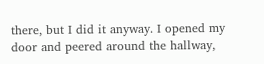there, but I did it anyway. I opened my door and peered around the hallway,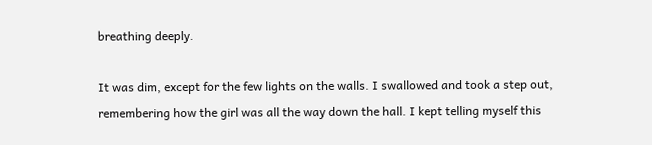breathing deeply.

It was dim, except for the few lights on the walls. I swallowed and took a step out, remembering how the girl was all the way down the hall. I kept telling myself this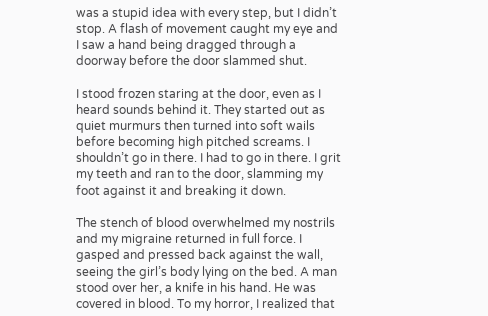was a stupid idea with every step, but I didn’t stop. A flash of movement caught my eye and I saw a hand being dragged through a doorway before the door slammed shut.

I stood frozen staring at the door, even as I heard sounds behind it. They started out as quiet murmurs then turned into soft wails before becoming high pitched screams. I shouldn’t go in there. I had to go in there. I grit my teeth and ran to the door, slamming my foot against it and breaking it down.

The stench of blood overwhelmed my nostrils and my migraine returned in full force. I gasped and pressed back against the wall, seeing the girl’s body lying on the bed. A man stood over her, a knife in his hand. He was covered in blood. To my horror, I realized that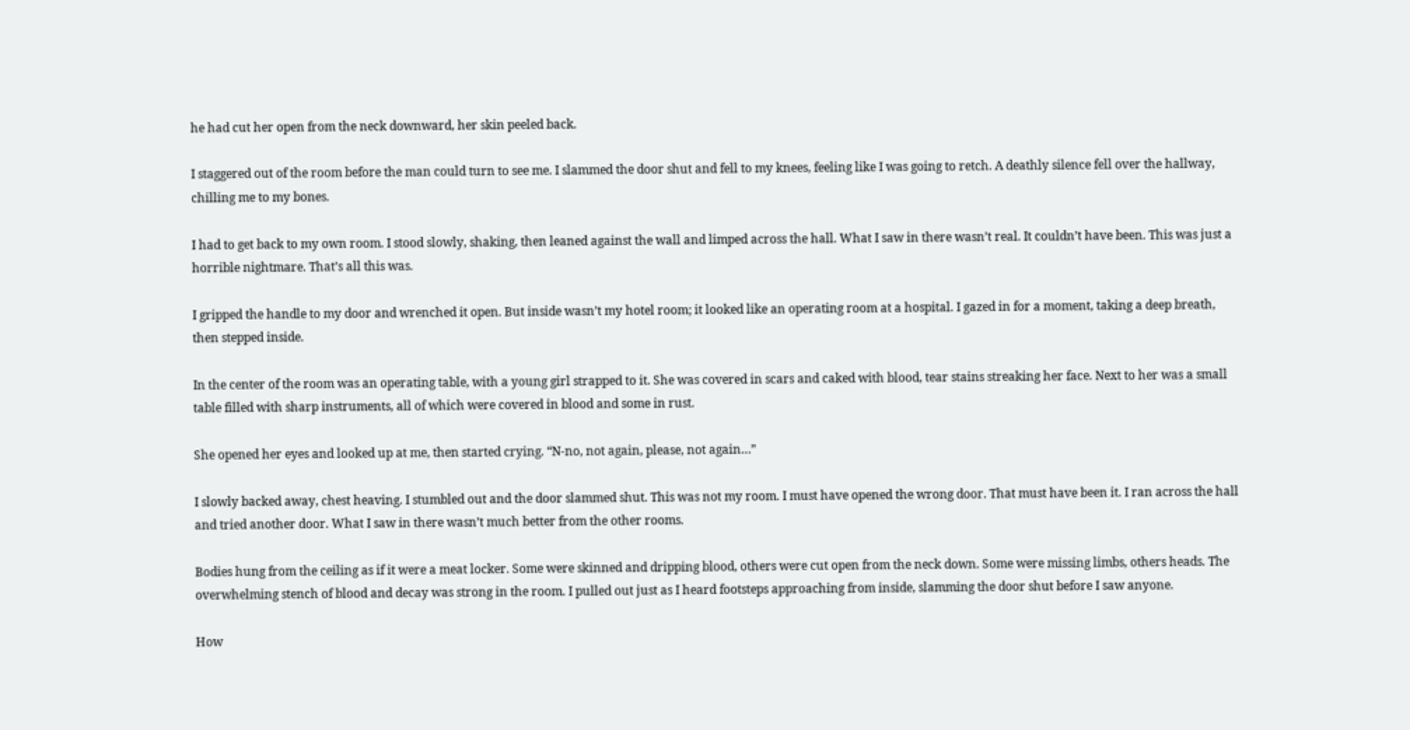he had cut her open from the neck downward, her skin peeled back.

I staggered out of the room before the man could turn to see me. I slammed the door shut and fell to my knees, feeling like I was going to retch. A deathly silence fell over the hallway, chilling me to my bones.

I had to get back to my own room. I stood slowly, shaking, then leaned against the wall and limped across the hall. What I saw in there wasn’t real. It couldn’t have been. This was just a horrible nightmare. That’s all this was.

I gripped the handle to my door and wrenched it open. But inside wasn’t my hotel room; it looked like an operating room at a hospital. I gazed in for a moment, taking a deep breath, then stepped inside.

In the center of the room was an operating table, with a young girl strapped to it. She was covered in scars and caked with blood, tear stains streaking her face. Next to her was a small table filled with sharp instruments, all of which were covered in blood and some in rust.

She opened her eyes and looked up at me, then started crying. “N-no, not again, please, not again…”

I slowly backed away, chest heaving. I stumbled out and the door slammed shut. This was not my room. I must have opened the wrong door. That must have been it. I ran across the hall and tried another door. What I saw in there wasn’t much better from the other rooms.

Bodies hung from the ceiling as if it were a meat locker. Some were skinned and dripping blood, others were cut open from the neck down. Some were missing limbs, others heads. The overwhelming stench of blood and decay was strong in the room. I pulled out just as I heard footsteps approaching from inside, slamming the door shut before I saw anyone.

How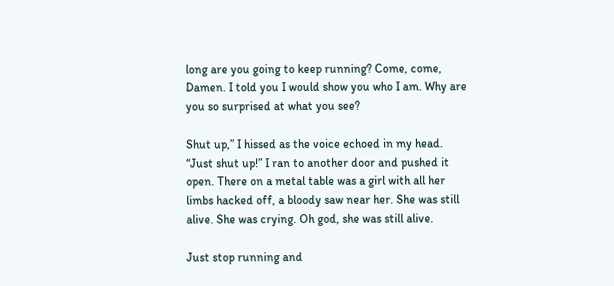long are you going to keep running? Come, come, Damen. I told you I would show you who I am. Why are you so surprised at what you see?

Shut up,” I hissed as the voice echoed in my head. “Just shut up!” I ran to another door and pushed it open. There on a metal table was a girl with all her limbs hacked off, a bloody saw near her. She was still alive. She was crying. Oh god, she was still alive.

Just stop running and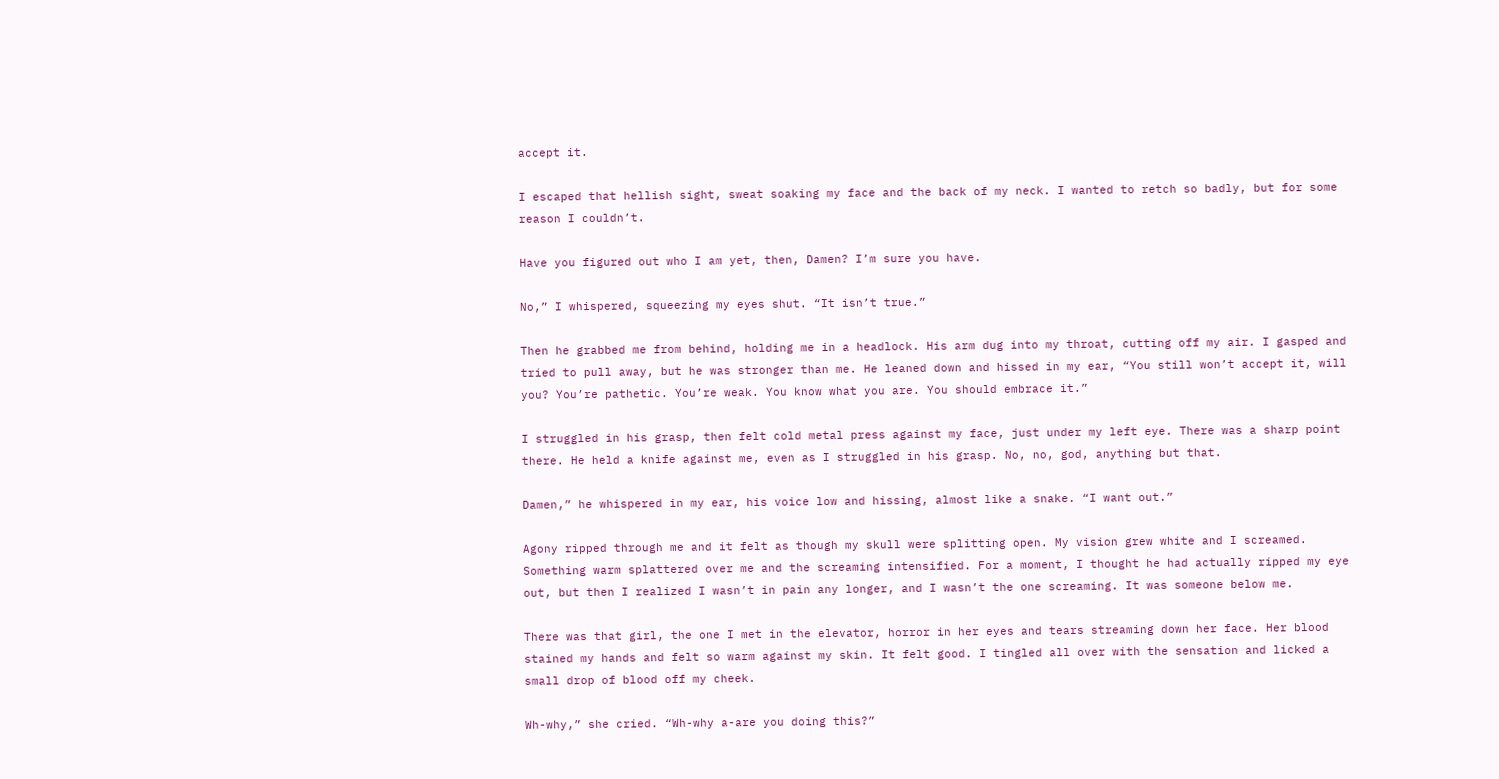accept it.

I escaped that hellish sight, sweat soaking my face and the back of my neck. I wanted to retch so badly, but for some reason I couldn’t.

Have you figured out who I am yet, then, Damen? I’m sure you have.

No,” I whispered, squeezing my eyes shut. “It isn’t true.”

Then he grabbed me from behind, holding me in a headlock. His arm dug into my throat, cutting off my air. I gasped and tried to pull away, but he was stronger than me. He leaned down and hissed in my ear, “You still won’t accept it, will you? You’re pathetic. You’re weak. You know what you are. You should embrace it.”

I struggled in his grasp, then felt cold metal press against my face, just under my left eye. There was a sharp point there. He held a knife against me, even as I struggled in his grasp. No, no, god, anything but that.

Damen,” he whispered in my ear, his voice low and hissing, almost like a snake. “I want out.”

Agony ripped through me and it felt as though my skull were splitting open. My vision grew white and I screamed. Something warm splattered over me and the screaming intensified. For a moment, I thought he had actually ripped my eye out, but then I realized I wasn’t in pain any longer, and I wasn’t the one screaming. It was someone below me.

There was that girl, the one I met in the elevator, horror in her eyes and tears streaming down her face. Her blood stained my hands and felt so warm against my skin. It felt good. I tingled all over with the sensation and licked a small drop of blood off my cheek.

Wh-why,” she cried. “Wh-why a-are you doing this?”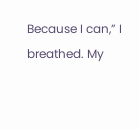Because I can,” I breathed. My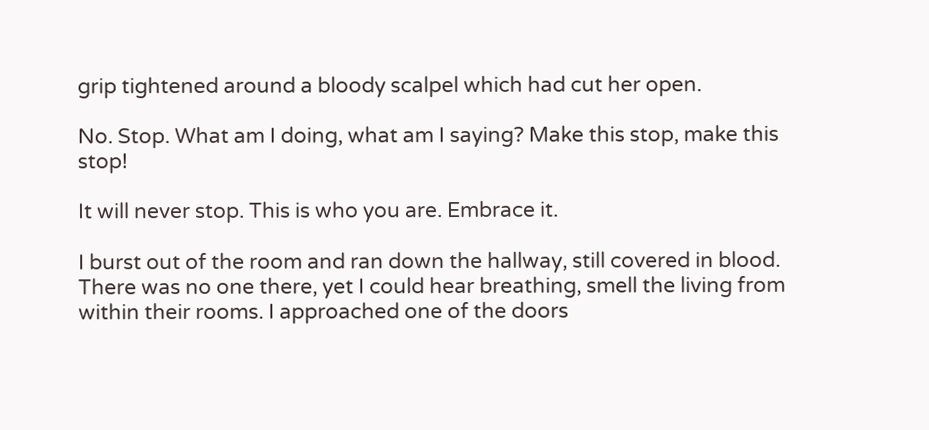grip tightened around a bloody scalpel which had cut her open.

No. Stop. What am I doing, what am I saying? Make this stop, make this stop!

It will never stop. This is who you are. Embrace it.

I burst out of the room and ran down the hallway, still covered in blood. There was no one there, yet I could hear breathing, smell the living from within their rooms. I approached one of the doors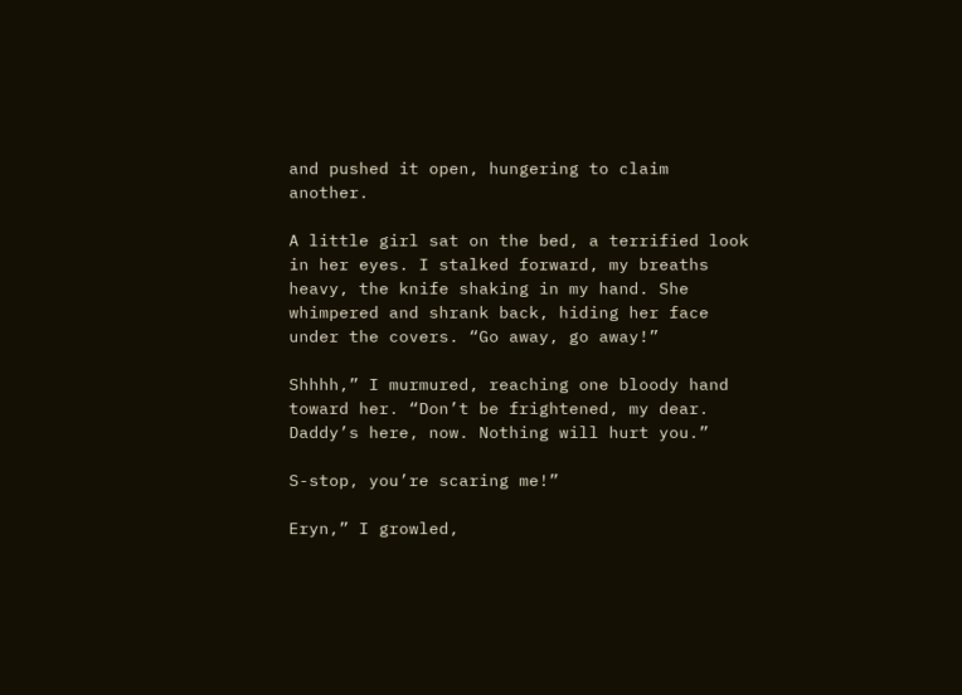and pushed it open, hungering to claim another.

A little girl sat on the bed, a terrified look in her eyes. I stalked forward, my breaths heavy, the knife shaking in my hand. She whimpered and shrank back, hiding her face under the covers. “Go away, go away!”

Shhhh,” I murmured, reaching one bloody hand toward her. “Don’t be frightened, my dear. Daddy’s here, now. Nothing will hurt you.”

S-stop, you’re scaring me!”

Eryn,” I growled,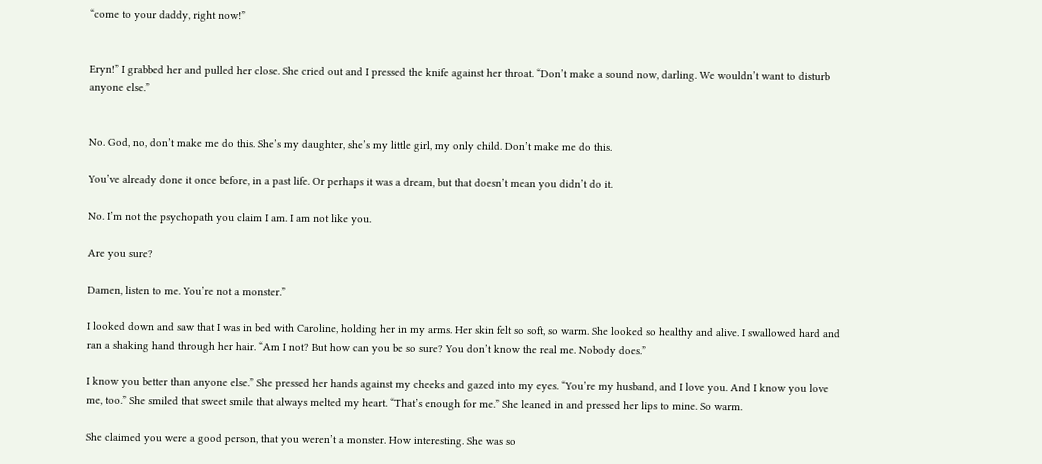“come to your daddy, right now!”


Eryn!” I grabbed her and pulled her close. She cried out and I pressed the knife against her throat. “Don’t make a sound now, darling. We wouldn’t want to disturb anyone else.”


No. God, no, don’t make me do this. She’s my daughter, she’s my little girl, my only child. Don’t make me do this.

You’ve already done it once before, in a past life. Or perhaps it was a dream, but that doesn’t mean you didn’t do it.

No. I’m not the psychopath you claim I am. I am not like you.

Are you sure?

Damen, listen to me. You’re not a monster.”

I looked down and saw that I was in bed with Caroline, holding her in my arms. Her skin felt so soft, so warm. She looked so healthy and alive. I swallowed hard and ran a shaking hand through her hair. “Am I not? But how can you be so sure? You don’t know the real me. Nobody does.”

I know you better than anyone else.” She pressed her hands against my cheeks and gazed into my eyes. “You’re my husband, and I love you. And I know you love me, too.” She smiled that sweet smile that always melted my heart. “That’s enough for me.” She leaned in and pressed her lips to mine. So warm.

She claimed you were a good person, that you weren’t a monster. How interesting. She was so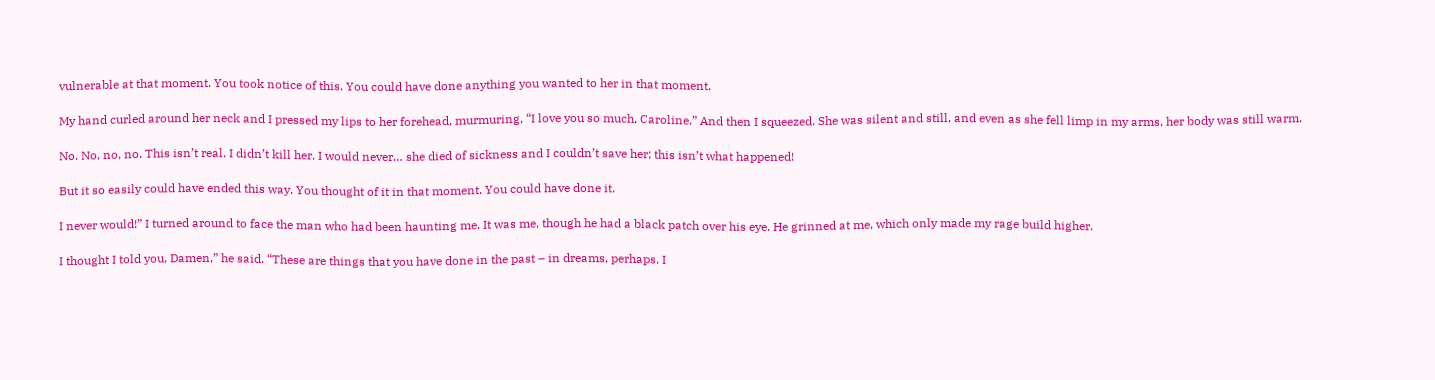vulnerable at that moment. You took notice of this. You could have done anything you wanted to her in that moment.

My hand curled around her neck and I pressed my lips to her forehead, murmuring, “I love you so much, Caroline.” And then I squeezed. She was silent and still, and even as she fell limp in my arms, her body was still warm.

No. No, no, no. This isn’t real. I didn’t kill her. I would never… she died of sickness and I couldn’t save her; this isn’t what happened!

But it so easily could have ended this way. You thought of it in that moment. You could have done it.

I never would!” I turned around to face the man who had been haunting me. It was me, though he had a black patch over his eye. He grinned at me, which only made my rage build higher.

I thought I told you, Damen,” he said. “These are things that you have done in the past – in dreams, perhaps. I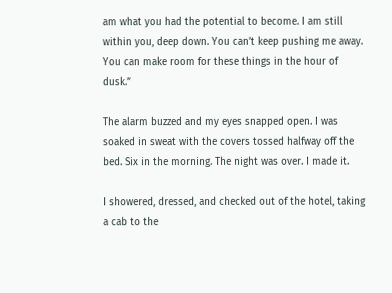am what you had the potential to become. I am still within you, deep down. You can’t keep pushing me away. You can make room for these things in the hour of dusk.”

The alarm buzzed and my eyes snapped open. I was soaked in sweat with the covers tossed halfway off the bed. Six in the morning. The night was over. I made it.

I showered, dressed, and checked out of the hotel, taking a cab to the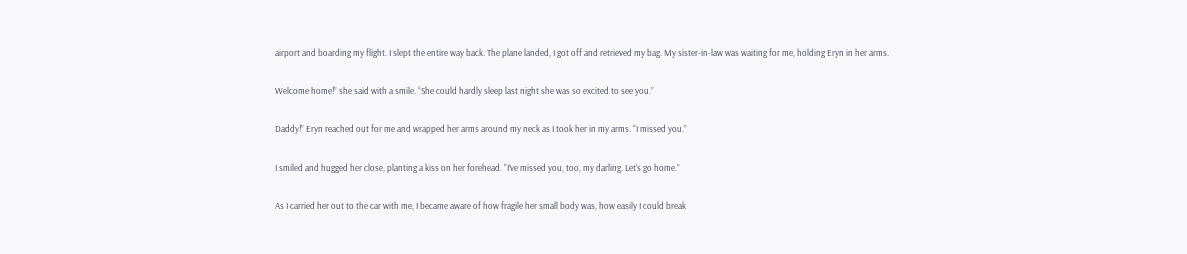airport and boarding my flight. I slept the entire way back. The plane landed, I got off and retrieved my bag. My sister-in-law was waiting for me, holding Eryn in her arms.

Welcome home!” she said with a smile. “She could hardly sleep last night she was so excited to see you.”

Daddy!” Eryn reached out for me and wrapped her arms around my neck as I took her in my arms. “I missed you.”

I smiled and hugged her close, planting a kiss on her forehead. “I’ve missed you, too, my darling. Let’s go home.”

As I carried her out to the car with me, I became aware of how fragile her small body was, how easily I could break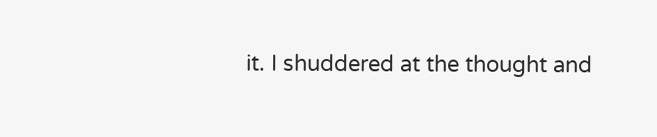it. I shuddered at the thought and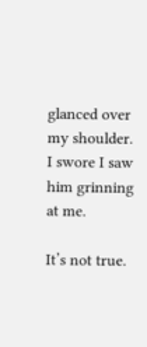glanced over my shoulder. I swore I saw him grinning at me.

It’s not true.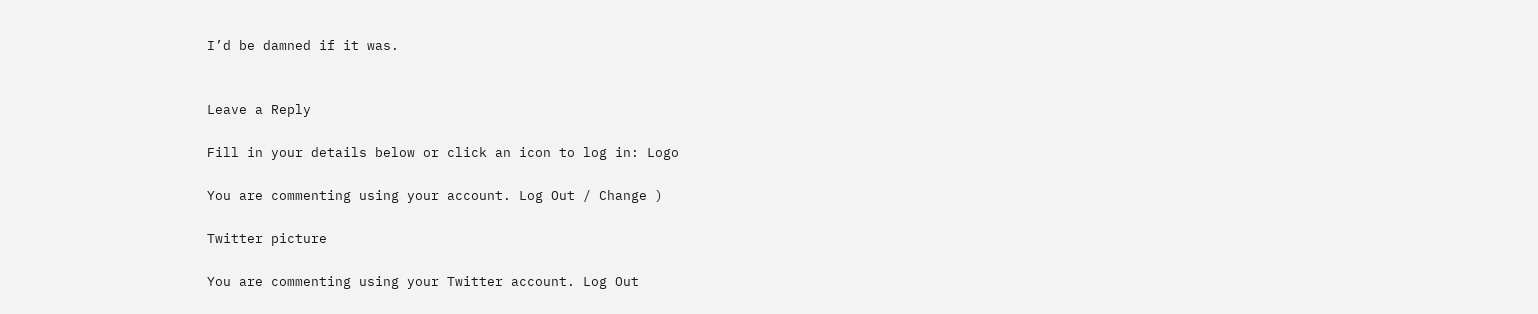I’d be damned if it was.


Leave a Reply

Fill in your details below or click an icon to log in: Logo

You are commenting using your account. Log Out / Change )

Twitter picture

You are commenting using your Twitter account. Log Out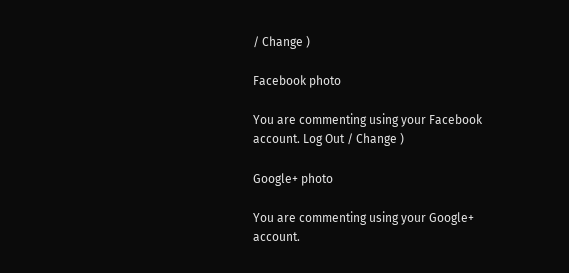/ Change )

Facebook photo

You are commenting using your Facebook account. Log Out / Change )

Google+ photo

You are commenting using your Google+ account.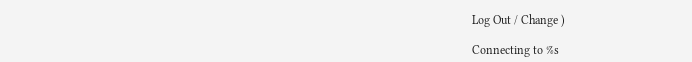Log Out / Change )

Connecting to %s